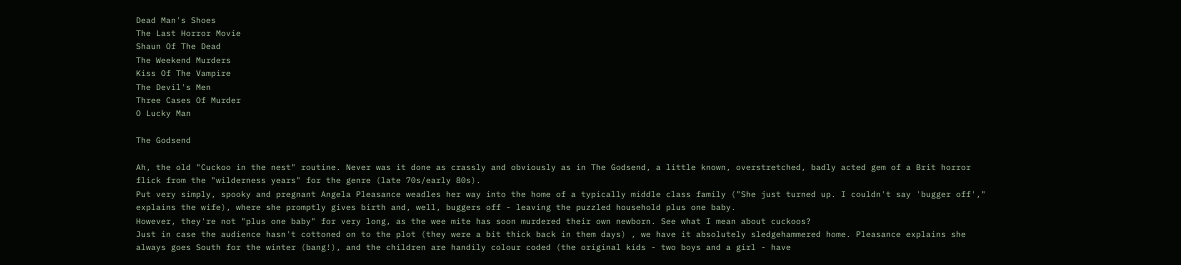Dead Man's Shoes
The Last Horror Movie
Shaun Of The Dead
The Weekend Murders
Kiss Of The Vampire
The Devil's Men
Three Cases Of Murder
O Lucky Man

The Godsend

Ah, the old "Cuckoo in the nest" routine. Never was it done as crassly and obviously as in The Godsend, a little known, overstretched, badly acted gem of a Brit horror flick from the "wilderness years" for the genre (late 70s/early 80s).
Put very simply, spooky and pregnant Angela Pleasance weadles her way into the home of a typically middle class family ("She just turned up. I couldn't say 'bugger off'," explains the wife), where she promptly gives birth and, well, buggers off - leaving the puzzled household plus one baby.
However, they're not "plus one baby" for very long, as the wee mite has soon murdered their own newborn. See what I mean about cuckoos?
Just in case the audience hasn't cottoned on to the plot (they were a bit thick back in them days) , we have it absolutely sledgehammered home. Pleasance explains she always goes South for the winter (bang!), and the children are handily colour coded (the original kids - two boys and a girl - have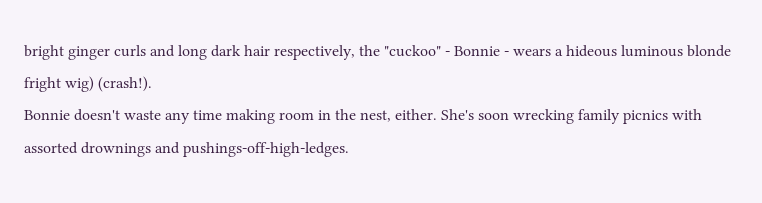bright ginger curls and long dark hair respectively, the "cuckoo" - Bonnie - wears a hideous luminous blonde fright wig) (crash!).
Bonnie doesn't waste any time making room in the nest, either. She's soon wrecking family picnics with assorted drownings and pushings-off-high-ledges.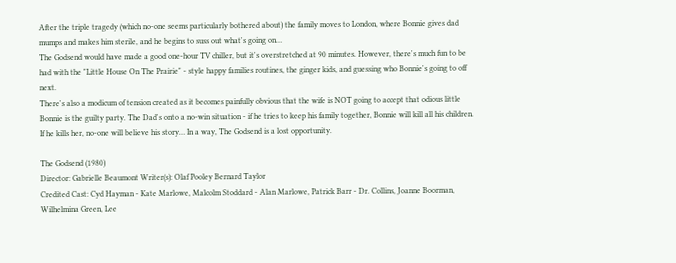After the triple tragedy (which no-one seems particularly bothered about) the family moves to London, where Bonnie gives dad mumps and makes him sterile, and he begins to suss out what's going on…
The Godsend would have made a good one-hour TV chiller, but it's overstretched at 90 minutes. However, there's much fun to be had with the "Little House On The Prairie" - style happy families routines, the ginger kids, and guessing who Bonnie's going to off next.
There's also a modicum of tension created as it becomes painfully obvious that the wife is NOT going to accept that odious little Bonnie is the guilty party. The Dad's onto a no-win situation - if he tries to keep his family together, Bonnie will kill all his children. If he kills her, no-one will believe his story… In a way, The Godsend is a lost opportunity.

The Godsend (1980)
Director: Gabrielle Beaumont Writer(s): Olaf Pooley Bernard Taylor
Credited Cast: Cyd Hayman - Kate Marlowe, Malcolm Stoddard - Alan Marlowe, Patrick Barr - Dr. Collins, Joanne Boorman, Wilhelmina Green, Lee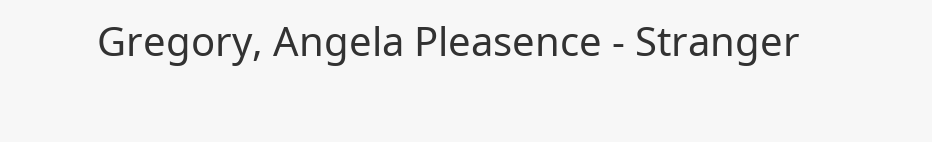Gregory, Angela Pleasence - Stranger